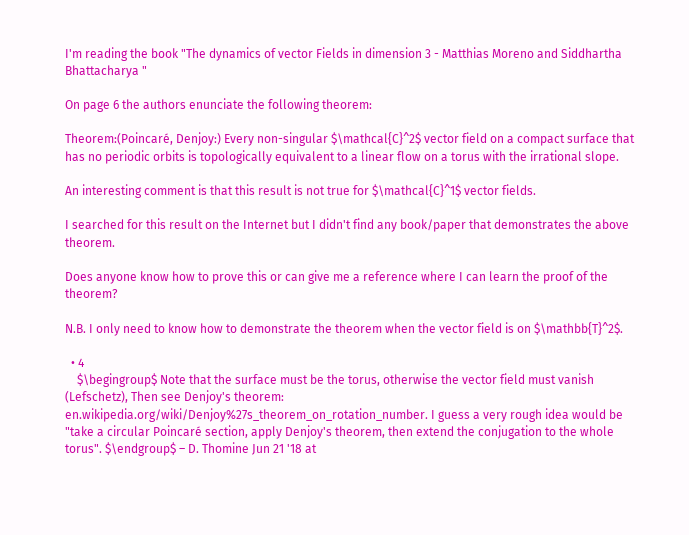I'm reading the book "The dynamics of vector Fields in dimension 3 - Matthias Moreno and Siddhartha Bhattacharya "

On page 6 the authors enunciate the following theorem:

Theorem:(Poincaré, Denjoy:) Every non-singular $\mathcal{C}^2$ vector field on a compact surface that has no periodic orbits is topologically equivalent to a linear flow on a torus with the irrational slope.

An interesting comment is that this result is not true for $\mathcal{C}^1$ vector fields.

I searched for this result on the Internet but I didn't find any book/paper that demonstrates the above theorem.

Does anyone know how to prove this or can give me a reference where I can learn the proof of the theorem?

N.B. I only need to know how to demonstrate the theorem when the vector field is on $\mathbb{T}^2$.

  • 4
    $\begingroup$ Note that the surface must be the torus, otherwise the vector field must vanish (Lefschetz), Then see Denjoy's theorem: en.wikipedia.org/wiki/Denjoy%27s_theorem_on_rotation_number. I guess a very rough idea would be "take a circular Poincaré section, apply Denjoy's theorem, then extend the conjugation to the whole torus". $\endgroup$ – D. Thomine Jun 21 '18 at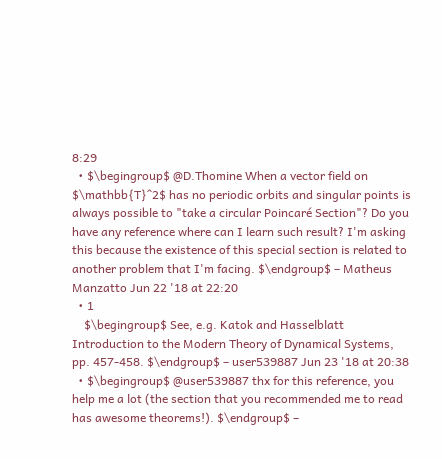8:29
  • $\begingroup$ @D.Thomine When a vector field on $\mathbb{T}^2$ has no periodic orbits and singular points is always possible to "take a circular Poincaré Section"? Do you have any reference where can I learn such result? I'm asking this because the existence of this special section is related to another problem that I'm facing. $\endgroup$ – Matheus Manzatto Jun 22 '18 at 22:20
  • 1
    $\begingroup$ See, e.g. Katok and Hasselblatt Introduction to the Modern Theory of Dynamical Systems, pp. 457-458. $\endgroup$ – user539887 Jun 23 '18 at 20:38
  • $\begingroup$ @user539887 thx for this reference, you help me a lot (the section that you recommended me to read has awesome theorems!). $\endgroup$ –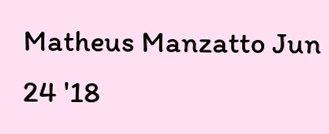Matheus Manzatto Jun 24 '18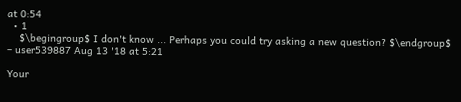at 0:54
  • 1
    $\begingroup$ I don't know ... Perhaps you could try asking a new question? $\endgroup$ – user539887 Aug 13 '18 at 5:21

Your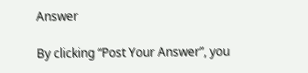Answer

By clicking “Post Your Answer”, you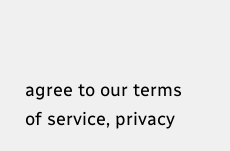agree to our terms of service, privacy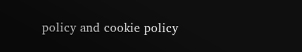policy and cookie policy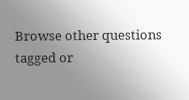Browse other questions tagged or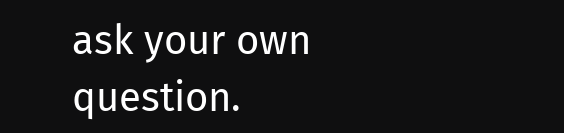ask your own question.